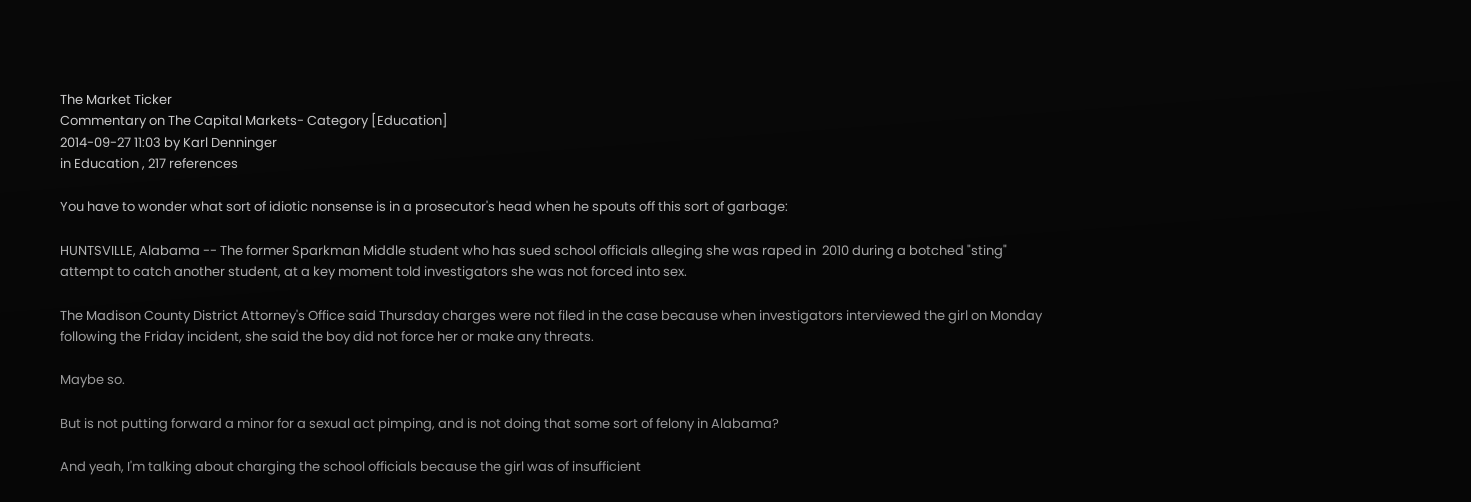The Market Ticker
Commentary on The Capital Markets- Category [Education]
2014-09-27 11:03 by Karl Denninger
in Education , 217 references

You have to wonder what sort of idiotic nonsense is in a prosecutor's head when he spouts off this sort of garbage:

HUNTSVILLE, Alabama -- The former Sparkman Middle student who has sued school officials alleging she was raped in  2010 during a botched "sting" attempt to catch another student, at a key moment told investigators she was not forced into sex.

The Madison County District Attorney's Office said Thursday charges were not filed in the case because when investigators interviewed the girl on Monday following the Friday incident, she said the boy did not force her or make any threats.

Maybe so.

But is not putting forward a minor for a sexual act pimping, and is not doing that some sort of felony in Alabama?

And yeah, I'm talking about charging the school officials because the girl was of insufficient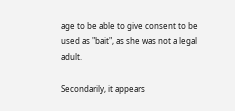age to be able to give consent to be used as "bait", as she was not a legal adult.

Secondarily, it appears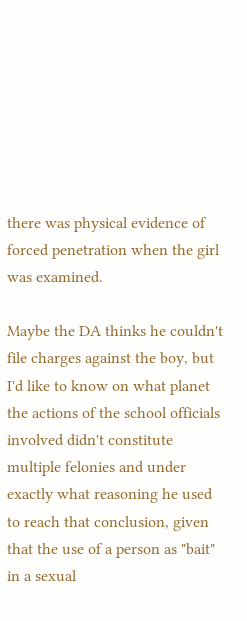there was physical evidence of forced penetration when the girl was examined.

Maybe the DA thinks he couldn't file charges against the boy, but I'd like to know on what planet the actions of the school officials involved didn't constitute multiple felonies and under exactly what reasoning he used to reach that conclusion, given that the use of a person as "bait" in a sexual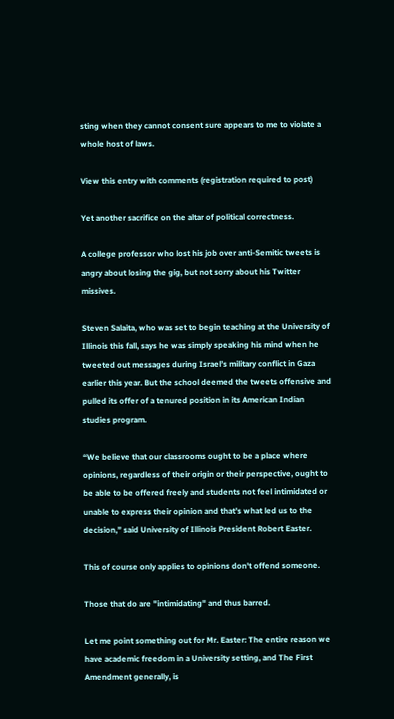sting when they cannot consent sure appears to me to violate a whole host of laws.

View this entry with comments (registration required to post)

Yet another sacrifice on the altar of political correctness.

A college professor who lost his job over anti-Semitic tweets is angry about losing the gig, but not sorry about his Twitter missives.

Steven Salaita, who was set to begin teaching at the University of Illinois this fall, says he was simply speaking his mind when he tweeted out messages during Israel’s military conflict in Gaza earlier this year. But the school deemed the tweets offensive and pulled its offer of a tenured position in its American Indian studies program.

“We believe that our classrooms ought to be a place where opinions, regardless of their origin or their perspective, ought to be able to be offered freely and students not feel intimidated or unable to express their opinion and that’s what led us to the decision,” said University of Illinois President Robert Easter.

This of course only applies to opinions don't offend someone.

Those that do are "intimidating" and thus barred.

Let me point something out for Mr. Easter: The entire reason we have academic freedom in a University setting, and The First Amendment generally, is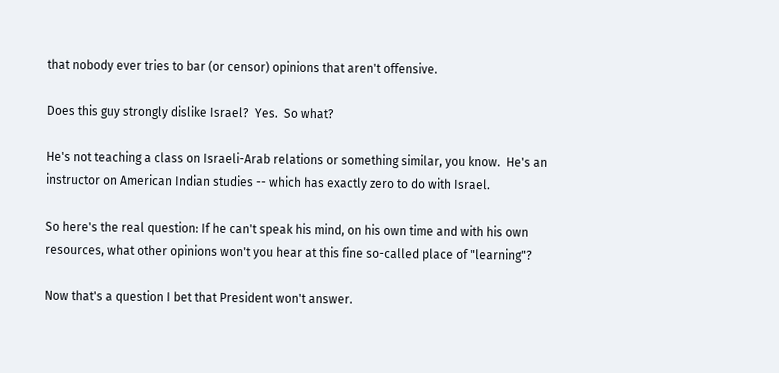that nobody ever tries to bar (or censor) opinions that aren't offensive.

Does this guy strongly dislike Israel?  Yes.  So what?

He's not teaching a class on Israeli-Arab relations or something similar, you know.  He's an instructor on American Indian studies -- which has exactly zero to do with Israel.

So here's the real question: If he can't speak his mind, on his own time and with his own resources, what other opinions won't you hear at this fine so-called place of "learning"?

Now that's a question I bet that President won't answer.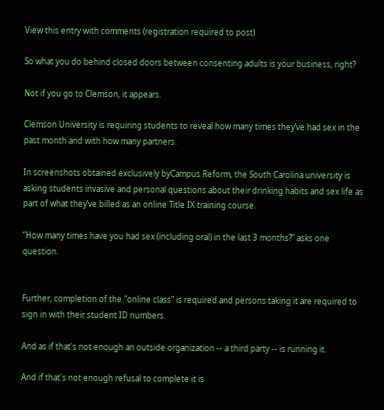View this entry with comments (registration required to post)

So what you do behind closed doors between consenting adults is your business, right?

Not if you go to Clemson, it appears.

Clemson University is requiring students to reveal how many times they’ve had sex in the past month and with how many partners.

In screenshots obtained exclusively byCampus Reform, the South Carolina university is asking students invasive and personal questions about their drinking habits and sex life as part of what they’ve billed as an online Title IX training course.

“How many times have you had sex (including oral) in the last 3 months?” asks one question.


Further, completion of the "online class" is required and persons taking it are required to sign in with their student ID numbers.

And as if that's not enough an outside organization -- a third party -- is running it.

And if that's not enough refusal to complete it is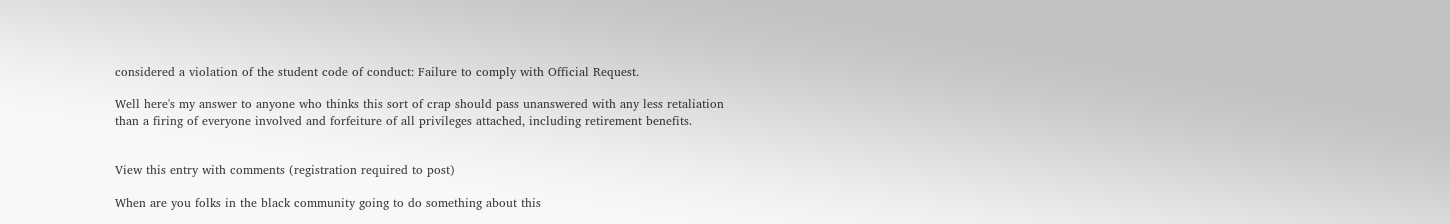considered a violation of the student code of conduct: Failure to comply with Official Request.

Well here's my answer to anyone who thinks this sort of crap should pass unanswered with any less retaliation than a firing of everyone involved and forfeiture of all privileges attached, including retirement benefits.


View this entry with comments (registration required to post)

When are you folks in the black community going to do something about this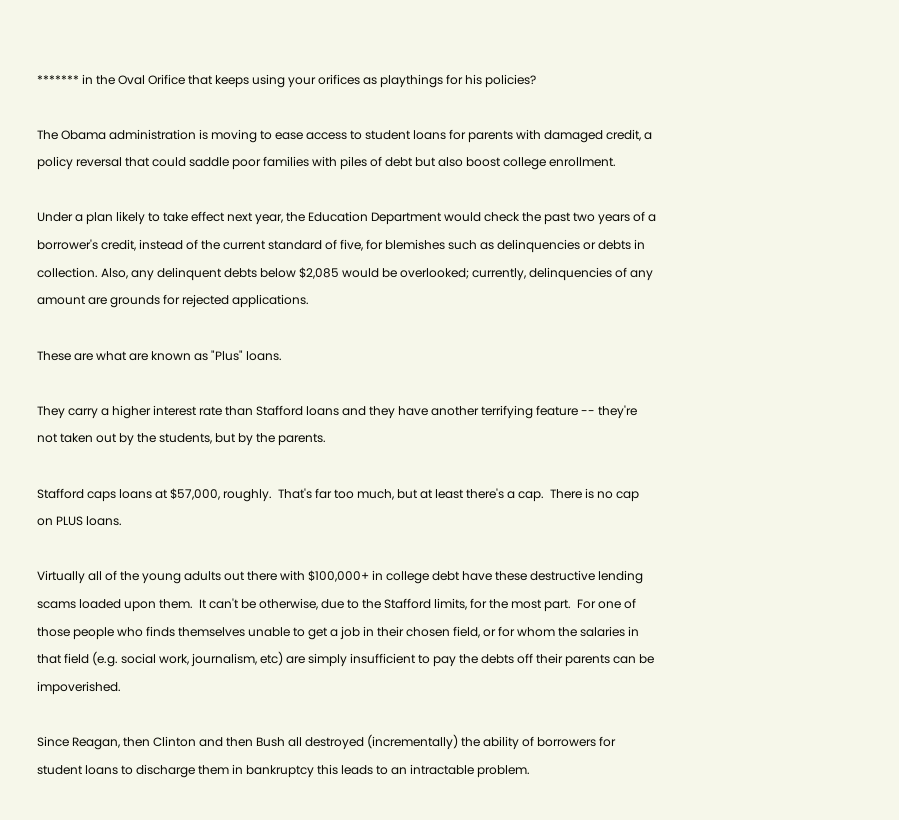******* in the Oval Orifice that keeps using your orifices as playthings for his policies?

The Obama administration is moving to ease access to student loans for parents with damaged credit, a policy reversal that could saddle poor families with piles of debt but also boost college enrollment.

Under a plan likely to take effect next year, the Education Department would check the past two years of a borrower's credit, instead of the current standard of five, for blemishes such as delinquencies or debts in collection. Also, any delinquent debts below $2,085 would be overlooked; currently, delinquencies of any amount are grounds for rejected applications.

These are what are known as "Plus" loans.

They carry a higher interest rate than Stafford loans and they have another terrifying feature -- they're not taken out by the students, but by the parents.

Stafford caps loans at $57,000, roughly.  That's far too much, but at least there's a cap.  There is no cap on PLUS loans.

Virtually all of the young adults out there with $100,000+ in college debt have these destructive lending scams loaded upon them.  It can't be otherwise, due to the Stafford limits, for the most part.  For one of those people who finds themselves unable to get a job in their chosen field, or for whom the salaries in that field (e.g. social work, journalism, etc) are simply insufficient to pay the debts off their parents can be impoverished.

Since Reagan, then Clinton and then Bush all destroyed (incrementally) the ability of borrowers for student loans to discharge them in bankruptcy this leads to an intractable problem.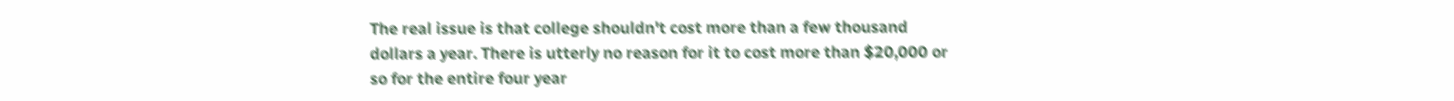The real issue is that college shouldn't cost more than a few thousand dollars a year. There is utterly no reason for it to cost more than $20,000 or so for the entire four year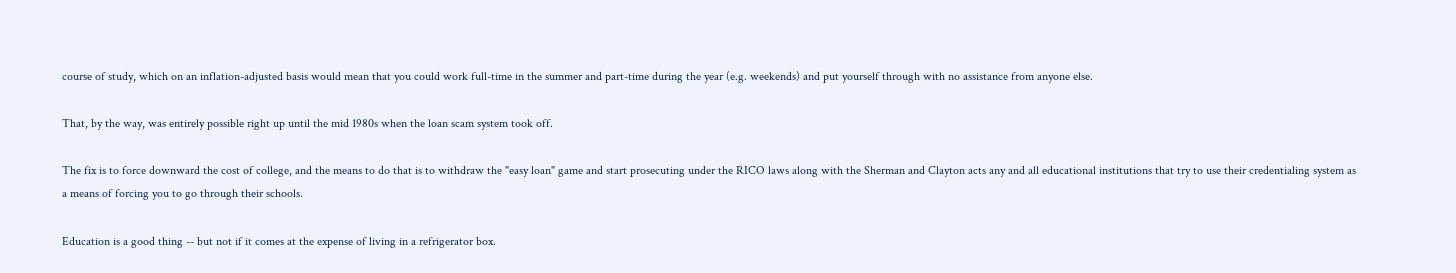course of study, which on an inflation-adjusted basis would mean that you could work full-time in the summer and part-time during the year (e.g. weekends) and put yourself through with no assistance from anyone else.

That, by the way, was entirely possible right up until the mid 1980s when the loan scam system took off.

The fix is to force downward the cost of college, and the means to do that is to withdraw the "easy loan" game and start prosecuting under the RICO laws along with the Sherman and Clayton acts any and all educational institutions that try to use their credentialing system as a means of forcing you to go through their schools.

Education is a good thing -- but not if it comes at the expense of living in a refrigerator box.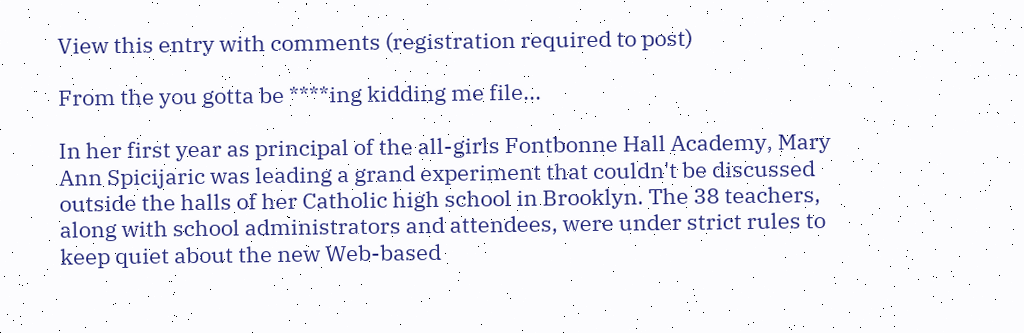View this entry with comments (registration required to post)

From the you gotta be ****ing kidding me file...

In her first year as principal of the all-girls Fontbonne Hall Academy, Mary Ann Spicijaric was leading a grand experiment that couldn't be discussed outside the halls of her Catholic high school in Brooklyn. The 38 teachers, along with school administrators and attendees, were under strict rules to keep quiet about the new Web-based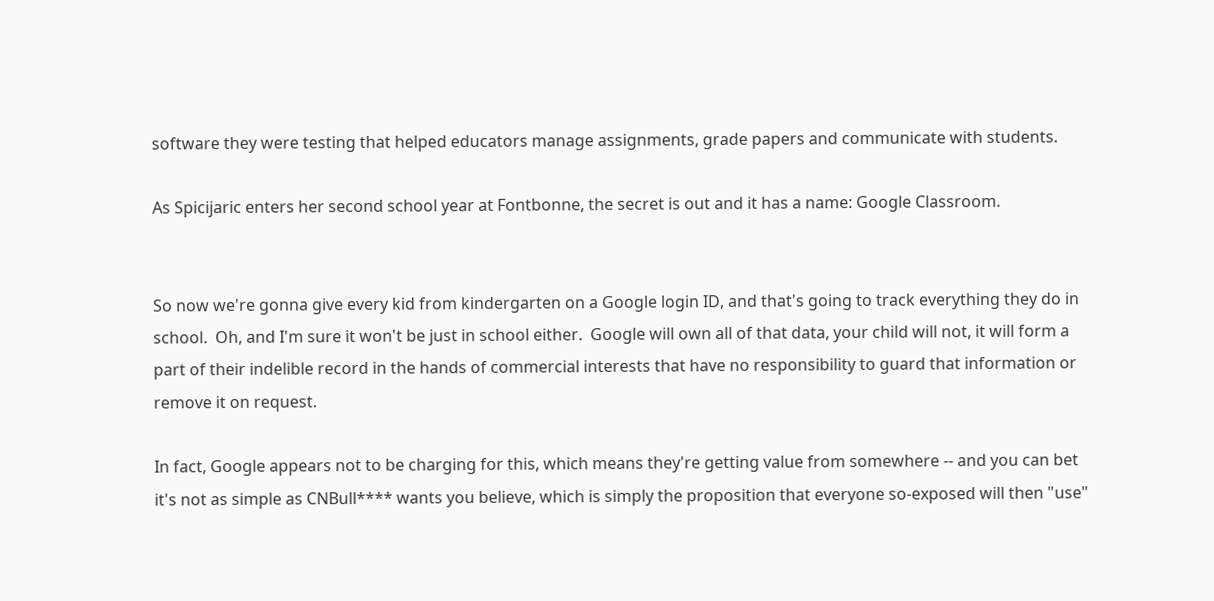software they were testing that helped educators manage assignments, grade papers and communicate with students.

As Spicijaric enters her second school year at Fontbonne, the secret is out and it has a name: Google Classroom.


So now we're gonna give every kid from kindergarten on a Google login ID, and that's going to track everything they do in school.  Oh, and I'm sure it won't be just in school either.  Google will own all of that data, your child will not, it will form a part of their indelible record in the hands of commercial interests that have no responsibility to guard that information or remove it on request.

In fact, Google appears not to be charging for this, which means they're getting value from somewhere -- and you can bet it's not as simple as CNBull**** wants you believe, which is simply the proposition that everyone so-exposed will then "use"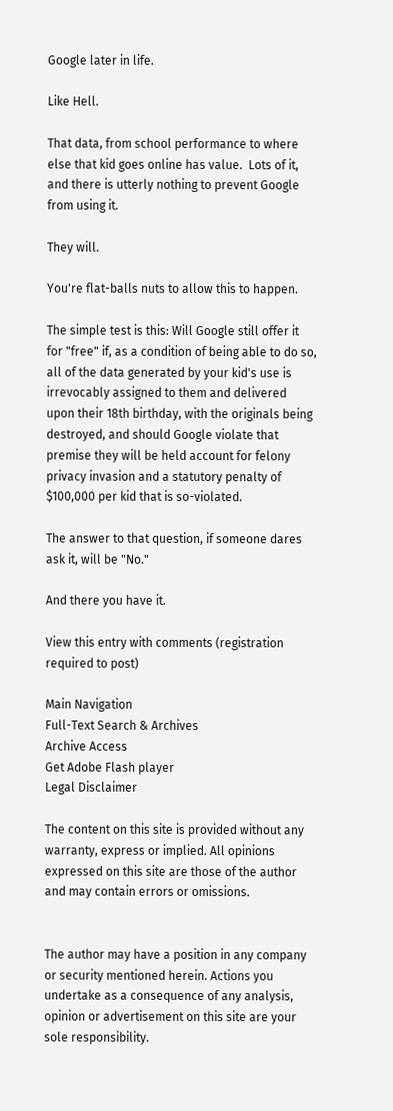Google later in life.

Like Hell.

That data, from school performance to where else that kid goes online has value.  Lots of it, and there is utterly nothing to prevent Google from using it.

They will.

You're flat-balls nuts to allow this to happen.

The simple test is this: Will Google still offer it for "free" if, as a condition of being able to do so, all of the data generated by your kid's use is irrevocably assigned to them and delivered upon their 18th birthday, with the originals being destroyed, and should Google violate that premise they will be held account for felony privacy invasion and a statutory penalty of $100,000 per kid that is so-violated.

The answer to that question, if someone dares ask it, will be "No."

And there you have it.

View this entry with comments (registration required to post)

Main Navigation
Full-Text Search & Archives
Archive Access
Get Adobe Flash player
Legal Disclaimer

The content on this site is provided without any warranty, express or implied. All opinions expressed on this site are those of the author and may contain errors or omissions.


The author may have a position in any company or security mentioned herein. Actions you undertake as a consequence of any analysis, opinion or advertisement on this site are your sole responsibility.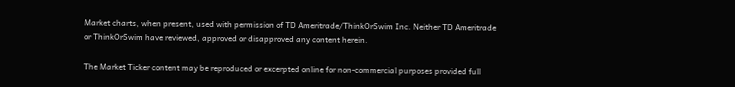Market charts, when present, used with permission of TD Ameritrade/ThinkOrSwim Inc. Neither TD Ameritrade or ThinkOrSwim have reviewed, approved or disapproved any content herein.

The Market Ticker content may be reproduced or excerpted online for non-commercial purposes provided full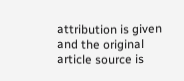attribution is given and the original article source is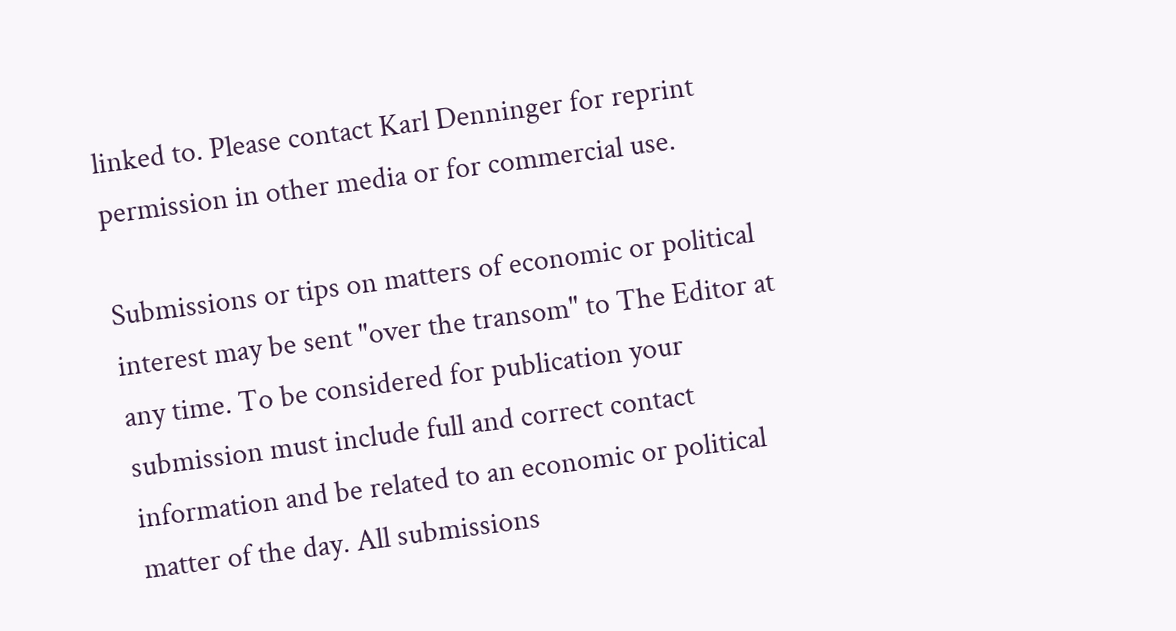linked to. Please contact Karl Denninger for reprint permission in other media or for commercial use.

Submissions or tips on matters of economic or political interest may be sent "over the transom" to The Editor at any time. To be considered for publication your submission must include full and correct contact information and be related to an economic or political matter of the day. All submissions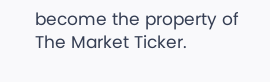become the property of The Market Ticker.